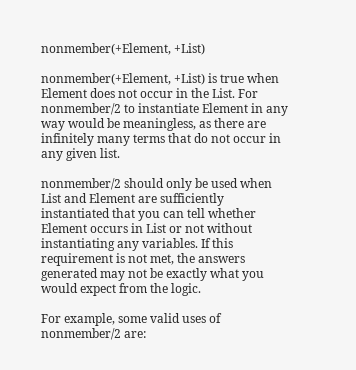nonmember(+Element, +List)

nonmember(+Element, +List) is true when Element does not occur in the List. For nonmember/2 to instantiate Element in any way would be meaningless, as there are infinitely many terms that do not occur in any given list.

nonmember/2 should only be used when List and Element are sufficiently instantiated that you can tell whether Element occurs in List or not without instantiating any variables. If this requirement is not met, the answers generated may not be exactly what you would expect from the logic.

For example, some valid uses of nonmember/2 are: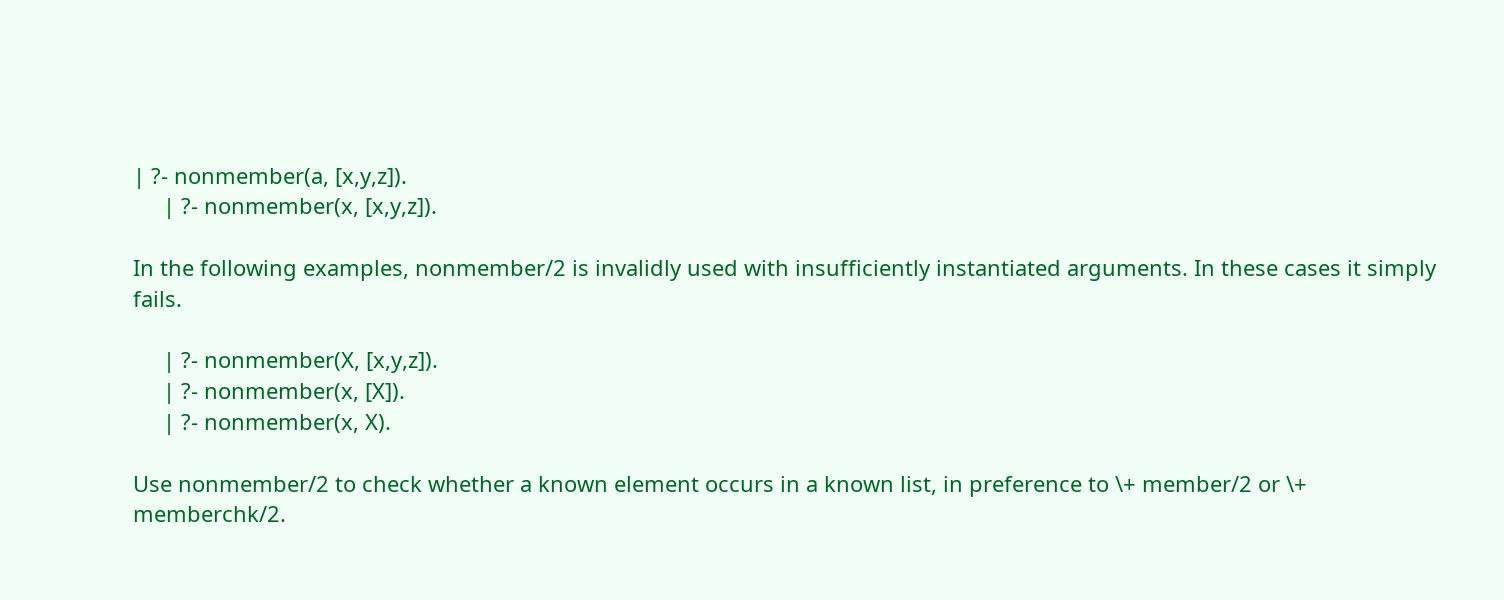| ?- nonmember(a, [x,y,z]).
     | ?- nonmember(x, [x,y,z]).

In the following examples, nonmember/2 is invalidly used with insufficiently instantiated arguments. In these cases it simply fails.

     | ?- nonmember(X, [x,y,z]).
     | ?- nonmember(x, [X]).
     | ?- nonmember(x, X).

Use nonmember/2 to check whether a known element occurs in a known list, in preference to \+ member/2 or \+ memberchk/2.